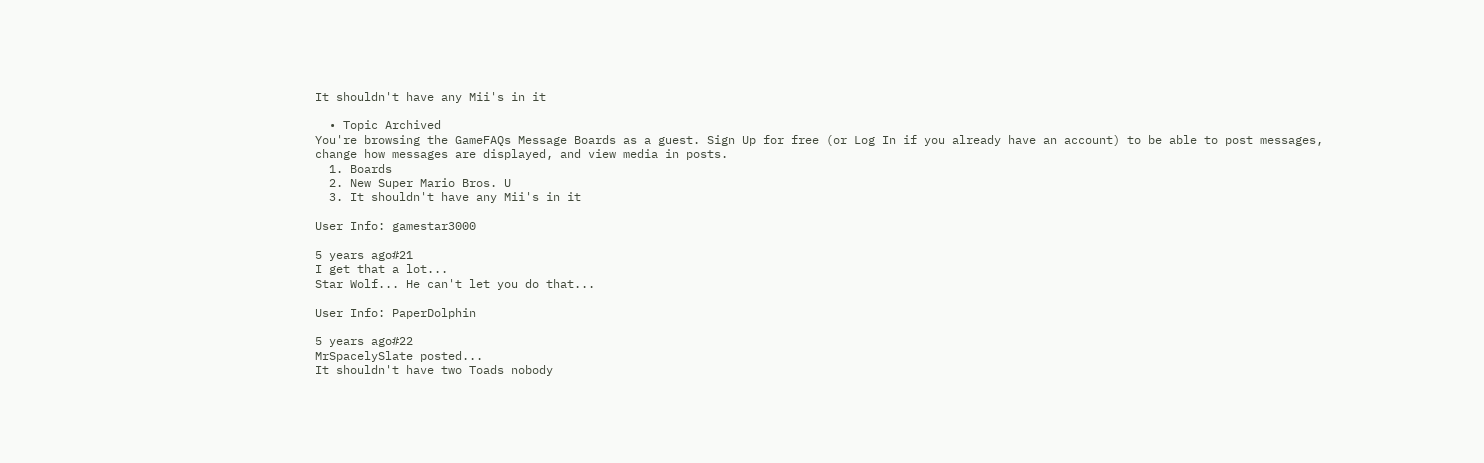It shouldn't have any Mii's in it

  • Topic Archived
You're browsing the GameFAQs Message Boards as a guest. Sign Up for free (or Log In if you already have an account) to be able to post messages, change how messages are displayed, and view media in posts.
  1. Boards
  2. New Super Mario Bros. U
  3. It shouldn't have any Mii's in it

User Info: gamestar3000

5 years ago#21
I get that a lot...
Star Wolf... He can't let you do that...

User Info: PaperDolphin

5 years ago#22
MrSpacelySlate posted...
It shouldn't have two Toads nobody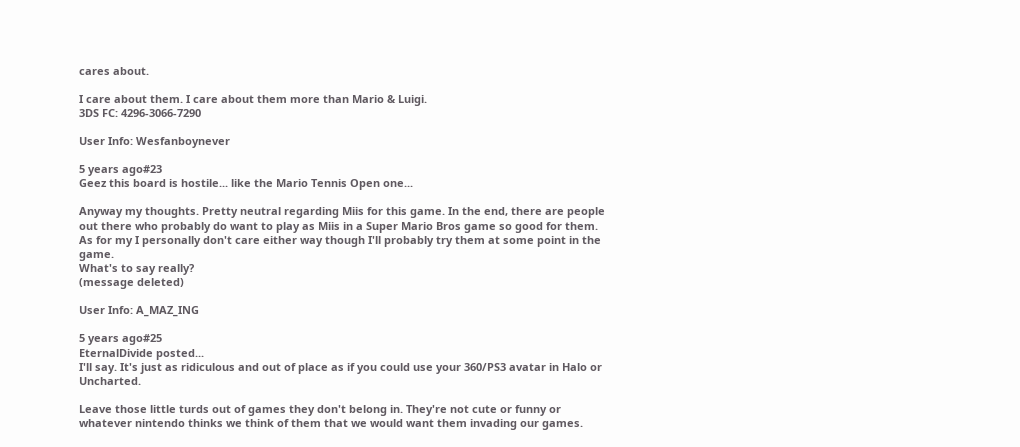cares about.

I care about them. I care about them more than Mario & Luigi.
3DS FC: 4296-3066-7290

User Info: Wesfanboynever

5 years ago#23
Geez this board is hostile... like the Mario Tennis Open one...

Anyway my thoughts. Pretty neutral regarding Miis for this game. In the end, there are people out there who probably do want to play as Miis in a Super Mario Bros game so good for them. As for my I personally don't care either way though I'll probably try them at some point in the game.
What's to say really?
(message deleted)

User Info: A_MAZ_ING

5 years ago#25
EternalDivide posted...
I'll say. It's just as ridiculous and out of place as if you could use your 360/PS3 avatar in Halo or Uncharted.

Leave those little turds out of games they don't belong in. They're not cute or funny or whatever nintendo thinks we think of them that we would want them invading our games.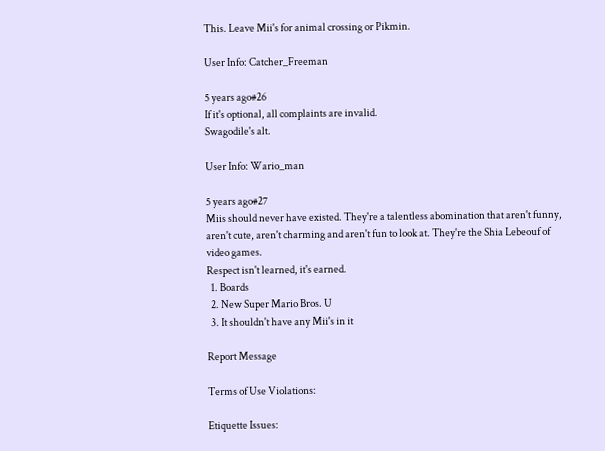This. Leave Mii's for animal crossing or Pikmin.

User Info: Catcher_Freeman

5 years ago#26
If it's optional, all complaints are invalid.
Swagodile's alt.

User Info: Wario_man

5 years ago#27
Miis should never have existed. They're a talentless abomination that aren't funny, aren't cute, aren't charming and aren't fun to look at. They're the Shia Lebeouf of video games.
Respect isn't learned, it's earned.
  1. Boards
  2. New Super Mario Bros. U
  3. It shouldn't have any Mii's in it

Report Message

Terms of Use Violations:

Etiquette Issues: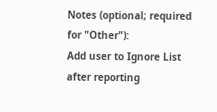Notes (optional; required for "Other"):
Add user to Ignore List after reporting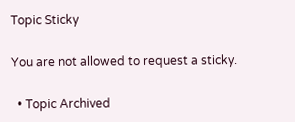Topic Sticky

You are not allowed to request a sticky.

  • Topic Archived